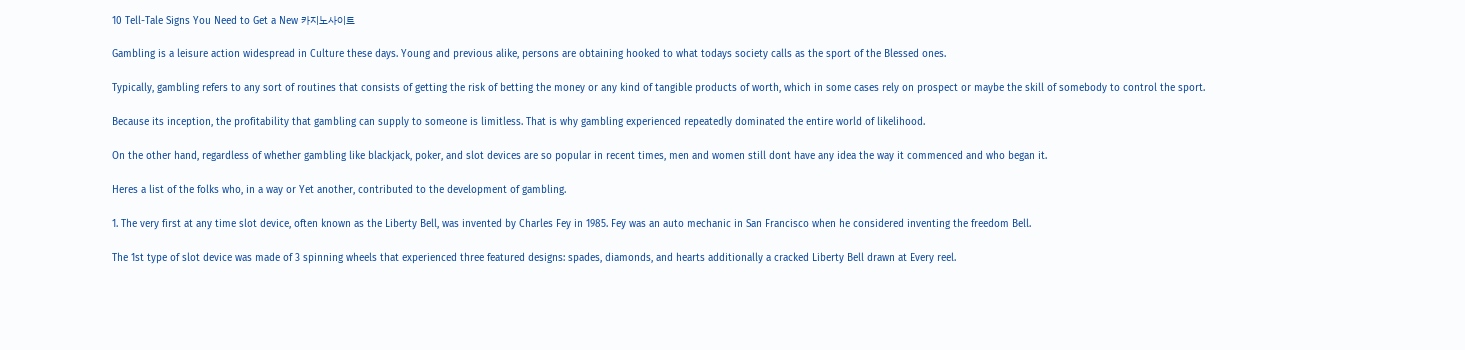10 Tell-Tale Signs You Need to Get a New 카지노사이트

Gambling is a leisure action widespread in Culture these days. Young and previous alike, persons are obtaining hooked to what todays society calls as the sport of the Blessed ones.

Typically, gambling refers to any sort of routines that consists of getting the risk of betting the money or any kind of tangible products of worth, which in some cases rely on prospect or maybe the skill of somebody to control the sport.

Because its inception, the profitability that gambling can supply to someone is limitless. That is why gambling experienced repeatedly dominated the entire world of likelihood.

On the other hand, regardless of whether gambling like blackjack, poker, and slot devices are so popular in recent times, men and women still dont have any idea the way it commenced and who began it.

Heres a list of the folks who, in a way or Yet another, contributed to the development of gambling.

1. The very first at any time slot device, often known as the Liberty Bell, was invented by Charles Fey in 1985. Fey was an auto mechanic in San Francisco when he considered inventing the freedom Bell.

The 1st type of slot device was made of 3 spinning wheels that experienced three featured designs: spades, diamonds, and hearts additionally a cracked Liberty Bell drawn at Every reel.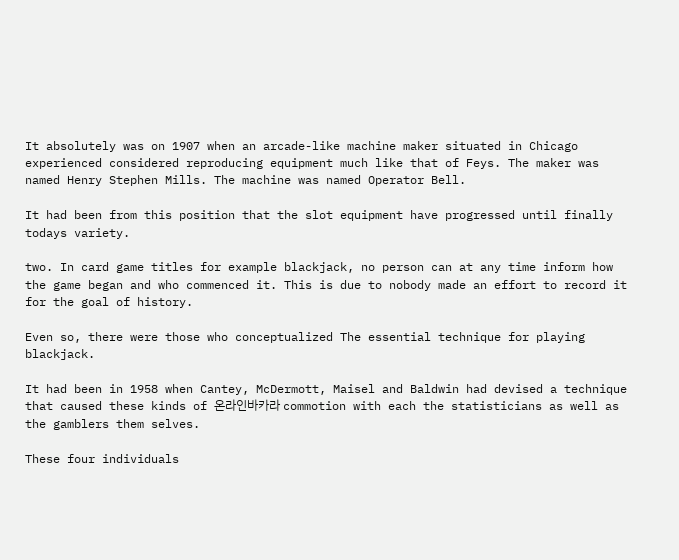It absolutely was on 1907 when an arcade-like machine maker situated in Chicago experienced considered reproducing equipment much like that of Feys. The maker was named Henry Stephen Mills. The machine was named Operator Bell.

It had been from this position that the slot equipment have progressed until finally todays variety.

two. In card game titles for example blackjack, no person can at any time inform how the game began and who commenced it. This is due to nobody made an effort to record it for the goal of history.

Even so, there were those who conceptualized The essential technique for playing blackjack.

It had been in 1958 when Cantey, McDermott, Maisel and Baldwin had devised a technique that caused these kinds of 온라인바카라 commotion with each the statisticians as well as the gamblers them selves.

These four individuals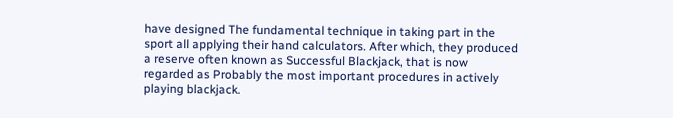have designed The fundamental technique in taking part in the sport all applying their hand calculators. After which, they produced a reserve often known as Successful Blackjack, that is now regarded as Probably the most important procedures in actively playing blackjack.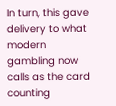In turn, this gave delivery to what modern gambling now calls as the card counting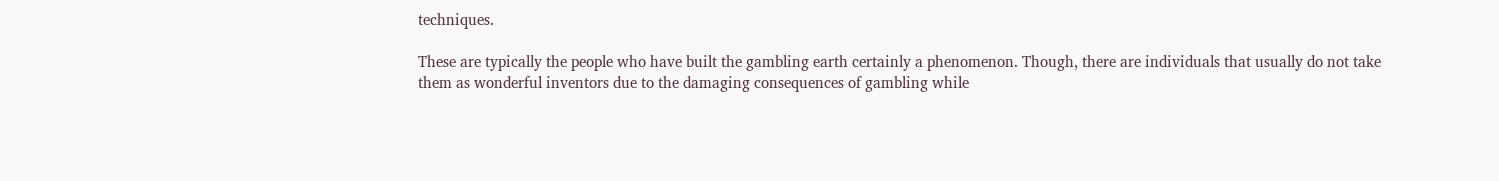techniques.

These are typically the people who have built the gambling earth certainly a phenomenon. Though, there are individuals that usually do not take them as wonderful inventors due to the damaging consequences of gambling while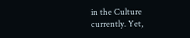in the Culture currently. Yet,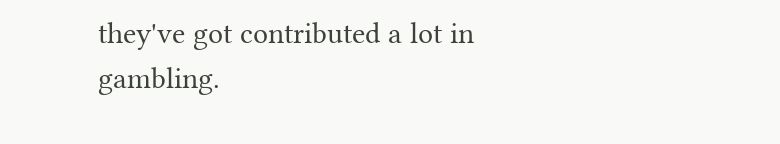they've got contributed a lot in gambling.